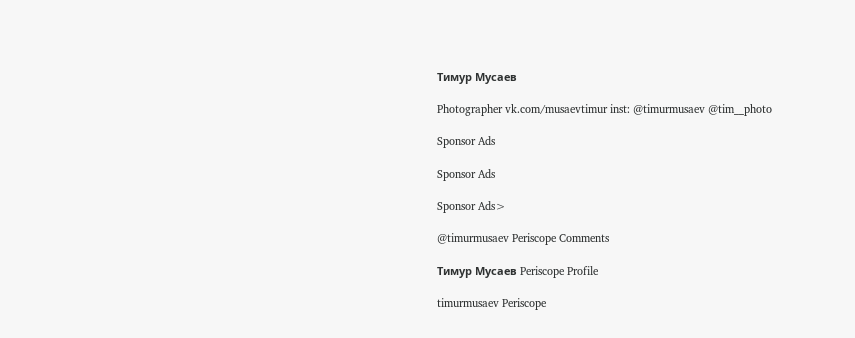Тимур Мусаев

Photographer vk.com/musaevtimur inst: @timurmusaev @tim__photo

Sponsor Ads

Sponsor Ads

Sponsor Ads>

@timurmusaev Periscope Comments

Тимур Мусаев Periscope Profile

timurmusaev Periscope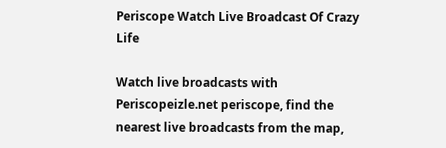Periscope Watch Live Broadcast Of Crazy Life

Watch live broadcasts with Periscopeizle.net periscope, find the nearest live broadcasts from the map,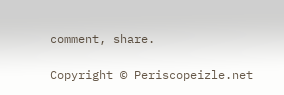comment, share.

Copyright © Periscopeizle.net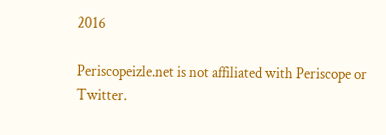2016

Periscopeizle.net is not affiliated with Periscope or Twitter.